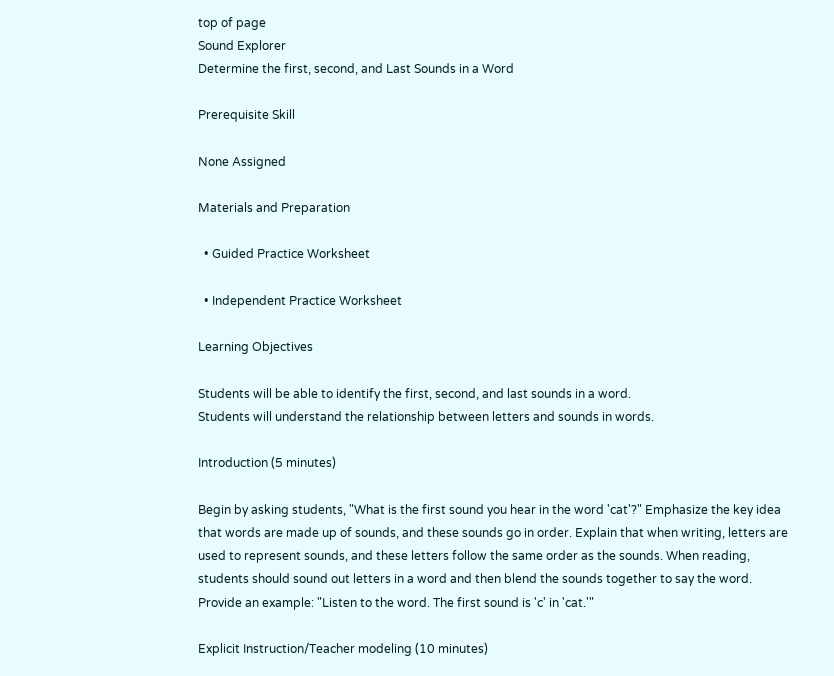top of page
Sound Explorer
Determine the first, second, and Last Sounds in a Word

Prerequisite Skill

None Assigned

Materials and Preparation

  • Guided Practice Worksheet

  • Independent Practice Worksheet

Learning Objectives

Students will be able to identify the first, second, and last sounds in a word.
Students will understand the relationship between letters and sounds in words.

Introduction (5 minutes)

Begin by asking students, "What is the first sound you hear in the word 'cat'?" Emphasize the key idea that words are made up of sounds, and these sounds go in order. Explain that when writing, letters are used to represent sounds, and these letters follow the same order as the sounds. When reading, students should sound out letters in a word and then blend the sounds together to say the word. Provide an example: "Listen to the word. The first sound is 'c' in 'cat.'"

Explicit Instruction/Teacher modeling (10 minutes)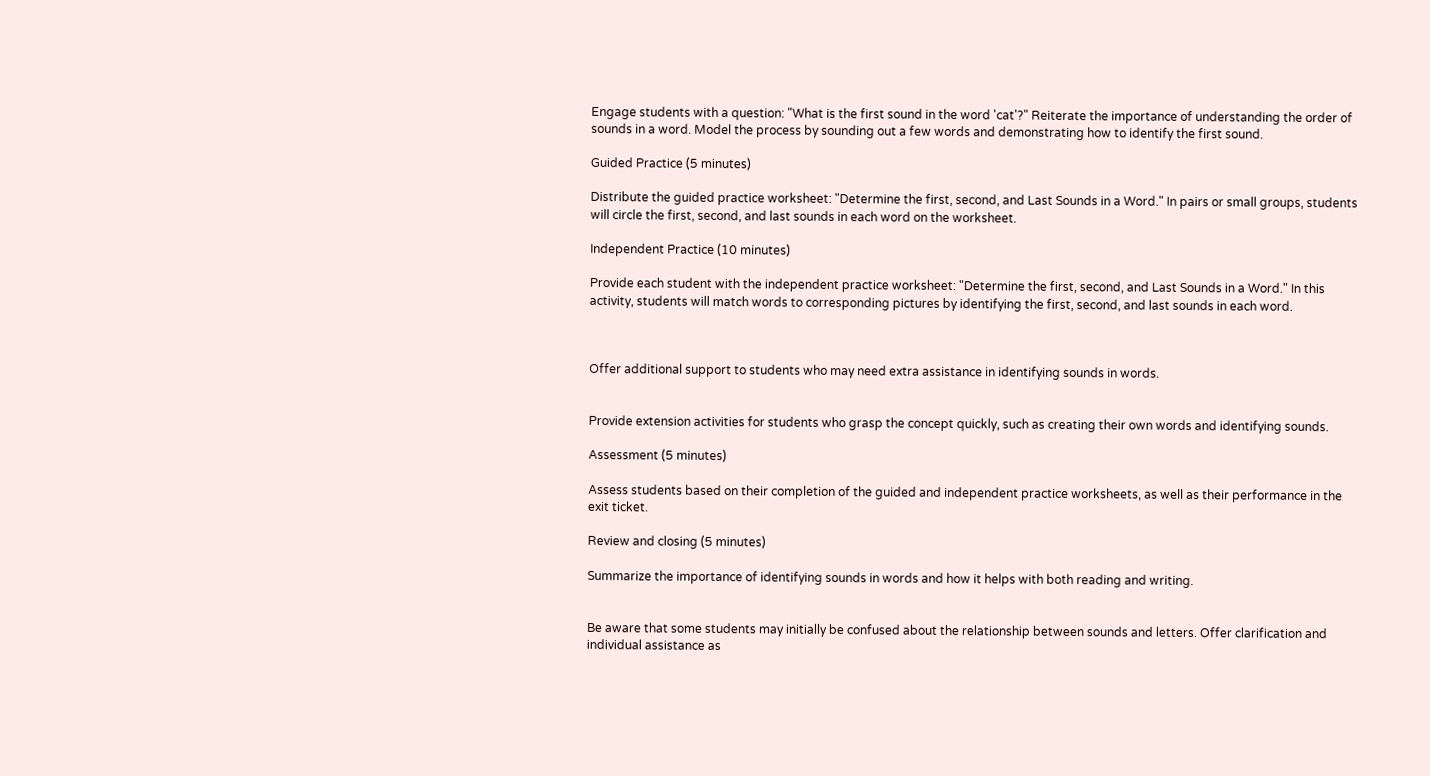Engage students with a question: "What is the first sound in the word 'cat'?" Reiterate the importance of understanding the order of sounds in a word. Model the process by sounding out a few words and demonstrating how to identify the first sound.

Guided Practice (5 minutes)

Distribute the guided practice worksheet: "Determine the first, second, and Last Sounds in a Word." In pairs or small groups, students will circle the first, second, and last sounds in each word on the worksheet.

Independent Practice (10 minutes)

Provide each student with the independent practice worksheet: "Determine the first, second, and Last Sounds in a Word." In this activity, students will match words to corresponding pictures by identifying the first, second, and last sounds in each word.



Offer additional support to students who may need extra assistance in identifying sounds in words.


Provide extension activities for students who grasp the concept quickly, such as creating their own words and identifying sounds.

Assessment (5 minutes)

Assess students based on their completion of the guided and independent practice worksheets, as well as their performance in the exit ticket.

Review and closing (5 minutes)

Summarize the importance of identifying sounds in words and how it helps with both reading and writing.


Be aware that some students may initially be confused about the relationship between sounds and letters. Offer clarification and individual assistance as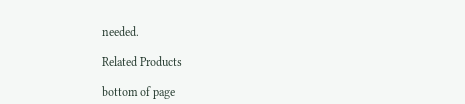needed.

Related Products

bottom of page